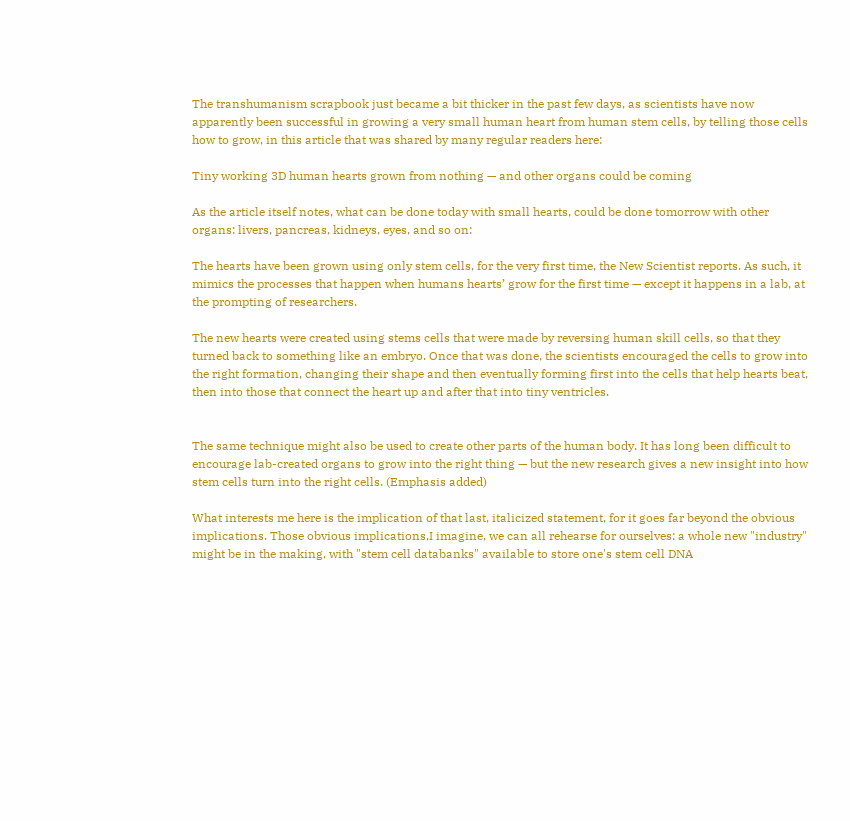The transhumanism scrapbook just became a bit thicker in the past few days, as scientists have now apparently been successful in growing a very small human heart from human stem cells, by telling those cells how to grow, in this article that was shared by many regular readers here:

Tiny working 3D human hearts grown from nothing — and other organs could be coming

As the article itself notes, what can be done today with small hearts, could be done tomorrow with other organs: livers, pancreas, kidneys, eyes, and so on:

The hearts have been grown using only stem cells, for the very first time, the New Scientist reports. As such, it mimics the processes that happen when humans hearts’ grow for the first time — except it happens in a lab, at the prompting of researchers.

The new hearts were created using stems cells that were made by reversing human skill cells, so that they turned back to something like an embryo. Once that was done, the scientists encouraged the cells to grow into the right formation, changing their shape and then eventually forming first into the cells that help hearts beat, then into those that connect the heart up and after that into tiny ventricles.


The same technique might also be used to create other parts of the human body. It has long been difficult to encourage lab-created organs to grow into the right thing — but the new research gives a new insight into how stem cells turn into the right cells. (Emphasis added)

What interests me here is the implication of that last, italicized statement, for it goes far beyond the obvious implications. Those obvious implications,I imagine, we can all rehearse for ourselves: a whole new "industry" might be in the making, with "stem cell databanks" available to store one's stem cell DNA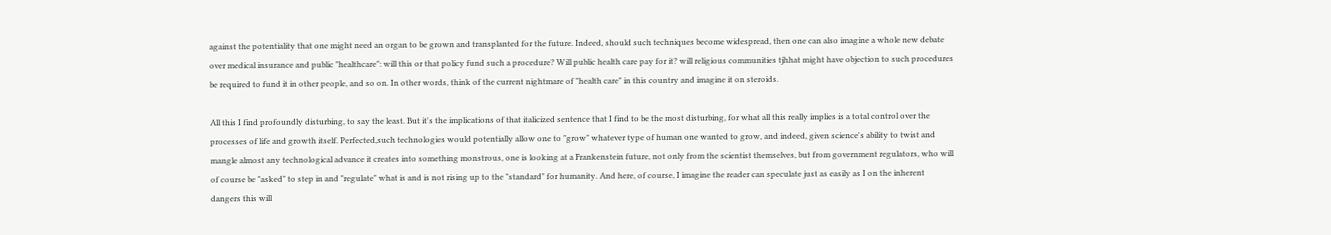against the potentiality that one might need an organ to be grown and transplanted for the future. Indeed, should such techniques become widespread, then one can also imagine a whole new debate over medical insurance and public "healthcare": will this or that policy fund such a procedure? Will public health care pay for it? will religious communities tjhhat might have objection to such procedures be required to fund it in other people, and so on. In other words, think of the current nightmare of "health care" in this country and imagine it on steroids.

All this I find profoundly disturbing, to say the least. But it's the implications of that italicized sentence that I find to be the most disturbing, for what all this really implies is a total control over the processes of life and growth itself. Perfected,such technologies would potentially allow one to "grow" whatever type of human one wanted to grow, and indeed, given science's ability to twist and mangle almost any technological advance it creates into something monstrous, one is looking at a Frankenstein future, not only from the scientist themselves, but from government regulators, who will of course be "asked" to step in and "regulate" what is and is not rising up to the "standard" for humanity. And here, of course, I imagine the reader can speculate just as easily as I on the inherent dangers this will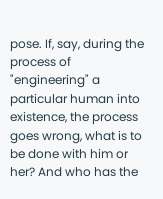pose. If, say, during the process of "engineering" a particular human into existence, the process goes wrong, what is to be done with him or her? And who has the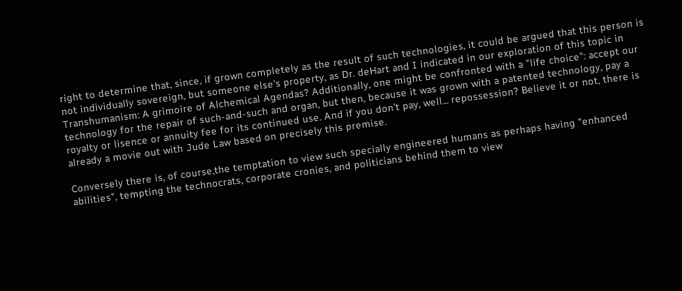right to determine that, since, if grown completely as the result of such technologies, it could be argued that this person is not individually sovereign, but someone else's property, as Dr. deHart and I indicated in our exploration of this topic in Transhumanism: A grimoire of Alchemical Agendas? Additionally, one might be confronted with a "life choice": accept our technology for the repair of such-and-such and organ, but then, because it was grown with a patented technology, pay a royalty or lisence or annuity fee for its continued use. And if you don't pay, well... repossession? Believe it or not, there is already a movie out with Jude Law based on precisely this premise.

Conversely there is, of course,the temptation to view such specially engineered humans as perhaps having "enhanced abilities", tempting the technocrats, corporate cronies, and politicians behind them to view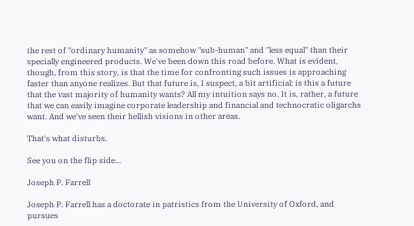the rest of "ordinary humanity" as somehow "sub-human" and "less equal" than their specially engineered products. We've been down this road before. What is evident, though, from this story, is that the time for confronting such issues is approaching faster than anyone realizes. But that future is, I suspect, a bit artificial: is this a future that the vast majority of humanity wants? All my intuition says no. It is, rather, a future that we can easily imagine corporate leadership and financial and technocratic oligarchs want. And we've seen their hellish visions in other areas.

That's what disturbs.

See you on the flip side...

Joseph P. Farrell

Joseph P. Farrell has a doctorate in patristics from the University of Oxford, and pursues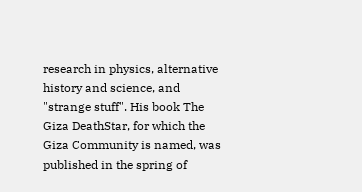research in physics, alternative history and science, and "strange stuff". His book The Giza DeathStar, for which the Giza Community is named, was published in the spring of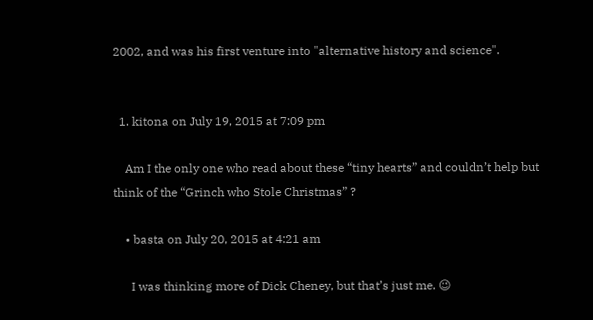2002, and was his first venture into "alternative history and science".


  1. kitona on July 19, 2015 at 7:09 pm

    Am I the only one who read about these “tiny hearts” and couldn’t help but think of the “Grinch who Stole Christmas” ?

    • basta on July 20, 2015 at 4:21 am

      I was thinking more of Dick Cheney, but that’s just me. 😉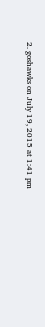2. goshawks on July 19, 2015 at 1:41 pm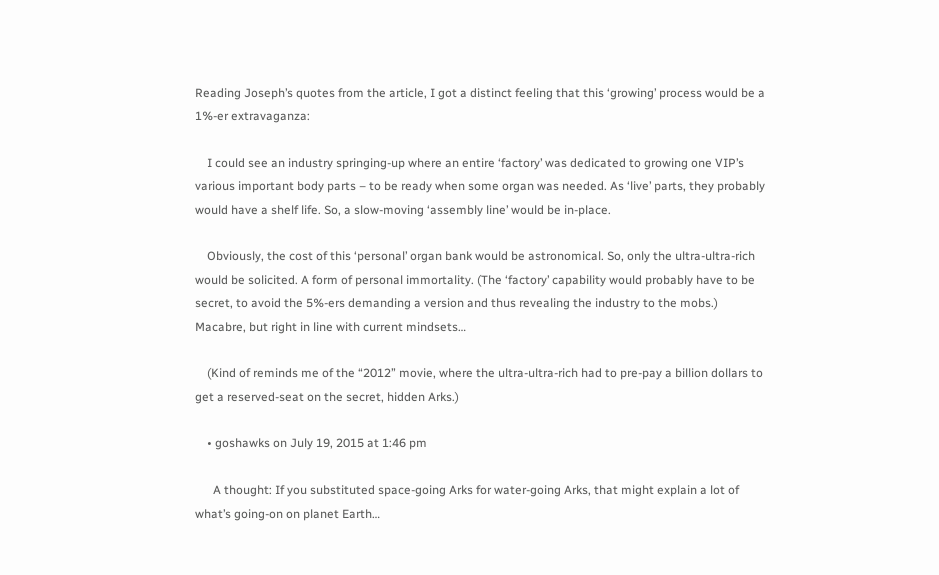Reading Joseph’s quotes from the article, I got a distinct feeling that this ‘growing’ process would be a 1%-er extravaganza:

    I could see an industry springing-up where an entire ‘factory’ was dedicated to growing one VIP’s various important body parts – to be ready when some organ was needed. As ‘live’ parts, they probably would have a shelf life. So, a slow-moving ‘assembly line’ would be in-place.

    Obviously, the cost of this ‘personal’ organ bank would be astronomical. So, only the ultra-ultra-rich would be solicited. A form of personal immortality. (The ‘factory’ capability would probably have to be secret, to avoid the 5%-ers demanding a version and thus revealing the industry to the mobs.) Macabre, but right in line with current mindsets…

    (Kind of reminds me of the “2012” movie, where the ultra-ultra-rich had to pre-pay a billion dollars to get a reserved-seat on the secret, hidden Arks.)

    • goshawks on July 19, 2015 at 1:46 pm

      A thought: If you substituted space-going Arks for water-going Arks, that might explain a lot of what’s going-on on planet Earth…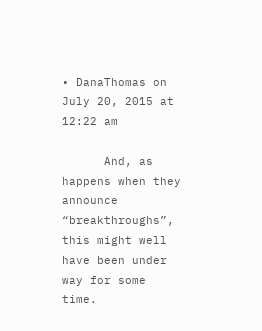• DanaThomas on July 20, 2015 at 12:22 am

      And, as happens when they announce “breakthroughs”, this might well have been under way for some time.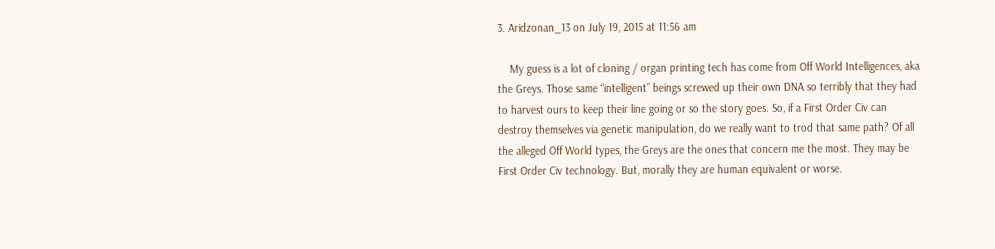3. Aridzonan_13 on July 19, 2015 at 11:56 am

    My guess is a lot of cloning / organ printing tech has come from Off World Intelligences, aka the Greys. Those same “intelligent” beings screwed up their own DNA so terribly that they had to harvest ours to keep their line going or so the story goes. So, if a First Order Civ can destroy themselves via genetic manipulation, do we really want to trod that same path? Of all the alleged Off World types, the Greys are the ones that concern me the most. They may be First Order Civ technology. But, morally they are human equivalent or worse.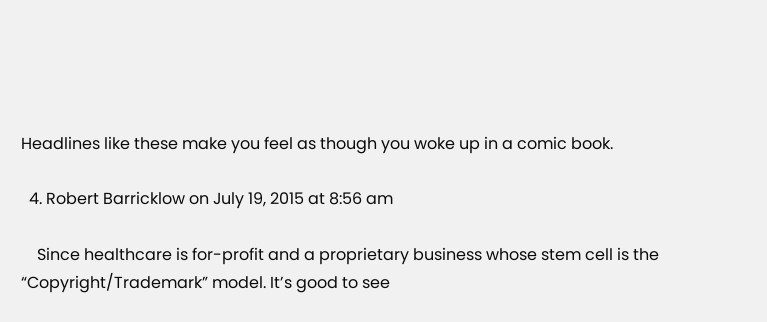Headlines like these make you feel as though you woke up in a comic book.

  4. Robert Barricklow on July 19, 2015 at 8:56 am

    Since healthcare is for-profit and a proprietary business whose stem cell is the “Copyright/Trademark” model. It’s good to see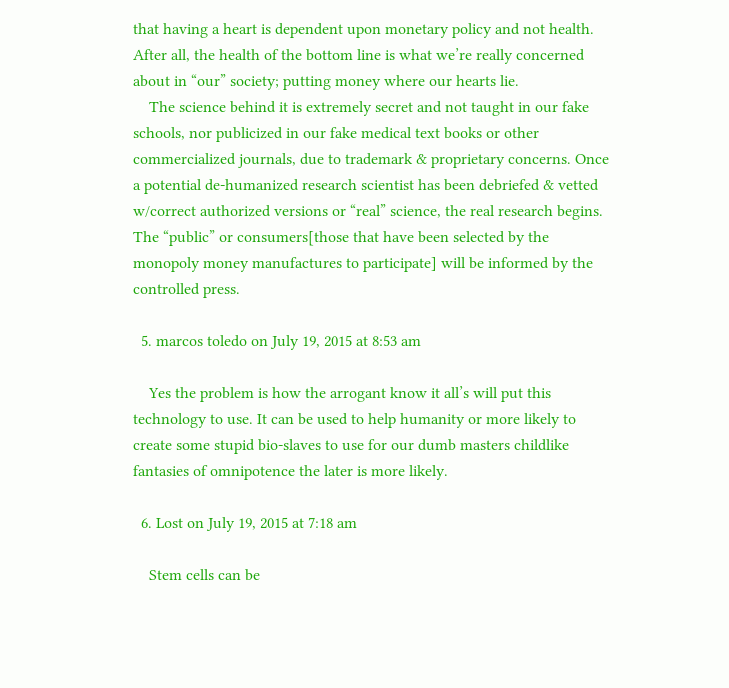that having a heart is dependent upon monetary policy and not health. After all, the health of the bottom line is what we’re really concerned about in “our” society; putting money where our hearts lie.
    The science behind it is extremely secret and not taught in our fake schools, nor publicized in our fake medical text books or other commercialized journals, due to trademark & proprietary concerns. Once a potential de-humanized research scientist has been debriefed & vetted w/correct authorized versions or “real” science, the real research begins. The “public” or consumers[those that have been selected by the monopoly money manufactures to participate] will be informed by the controlled press.

  5. marcos toledo on July 19, 2015 at 8:53 am

    Yes the problem is how the arrogant know it all’s will put this technology to use. It can be used to help humanity or more likely to create some stupid bio-slaves to use for our dumb masters childlike fantasies of omnipotence the later is more likely.

  6. Lost on July 19, 2015 at 7:18 am

    Stem cells can be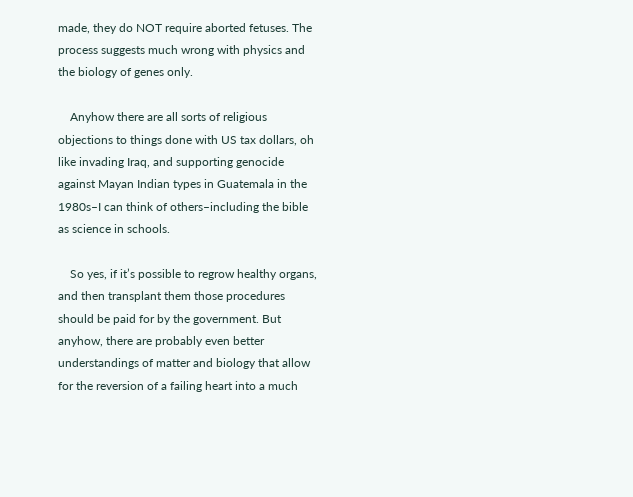made, they do NOT require aborted fetuses. The process suggests much wrong with physics and the biology of genes only.

    Anyhow there are all sorts of religious objections to things done with US tax dollars, oh like invading Iraq, and supporting genocide against Mayan Indian types in Guatemala in the 1980s–I can think of others–including the bible as science in schools.

    So yes, if it’s possible to regrow healthy organs, and then transplant them those procedures should be paid for by the government. But anyhow, there are probably even better understandings of matter and biology that allow for the reversion of a failing heart into a much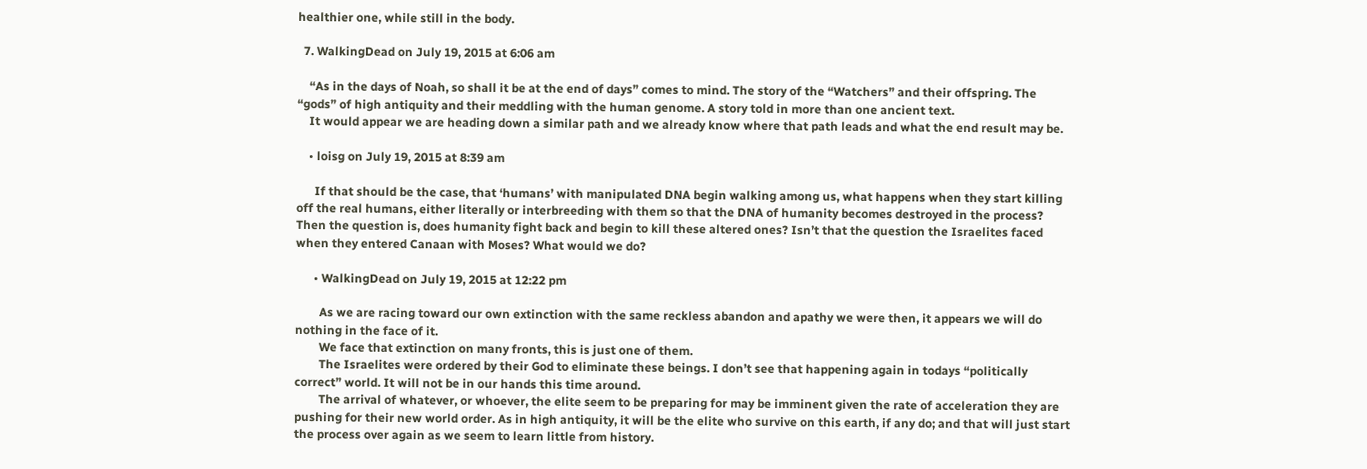healthier one, while still in the body.

  7. WalkingDead on July 19, 2015 at 6:06 am

    “As in the days of Noah, so shall it be at the end of days” comes to mind. The story of the “Watchers” and their offspring. The “gods” of high antiquity and their meddling with the human genome. A story told in more than one ancient text.
    It would appear we are heading down a similar path and we already know where that path leads and what the end result may be.

    • loisg on July 19, 2015 at 8:39 am

      If that should be the case, that ‘humans’ with manipulated DNA begin walking among us, what happens when they start killing off the real humans, either literally or interbreeding with them so that the DNA of humanity becomes destroyed in the process? Then the question is, does humanity fight back and begin to kill these altered ones? Isn’t that the question the Israelites faced when they entered Canaan with Moses? What would we do?

      • WalkingDead on July 19, 2015 at 12:22 pm

        As we are racing toward our own extinction with the same reckless abandon and apathy we were then, it appears we will do nothing in the face of it.
        We face that extinction on many fronts, this is just one of them.
        The Israelites were ordered by their God to eliminate these beings. I don’t see that happening again in todays “politically correct” world. It will not be in our hands this time around.
        The arrival of whatever, or whoever, the elite seem to be preparing for may be imminent given the rate of acceleration they are pushing for their new world order. As in high antiquity, it will be the elite who survive on this earth, if any do; and that will just start the process over again as we seem to learn little from history.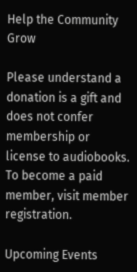Help the Community Grow

Please understand a donation is a gift and does not confer membership or license to audiobooks. To become a paid member, visit member registration.

Upcoming Events